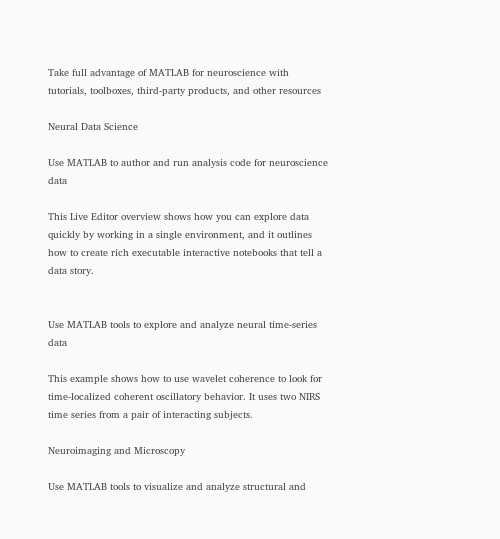Take full advantage of MATLAB for neuroscience with tutorials, toolboxes, third-party products, and other resources

Neural Data Science

Use MATLAB to author and run analysis code for neuroscience data

This Live Editor overview shows how you can explore data quickly by working in a single environment, and it outlines how to create rich executable interactive notebooks that tell a data story.


Use MATLAB tools to explore and analyze neural time-series data

This example shows how to use wavelet coherence to look for time-localized coherent oscillatory behavior. It uses two NIRS time series from a pair of interacting subjects.

Neuroimaging and Microscopy

Use MATLAB tools to visualize and analyze structural and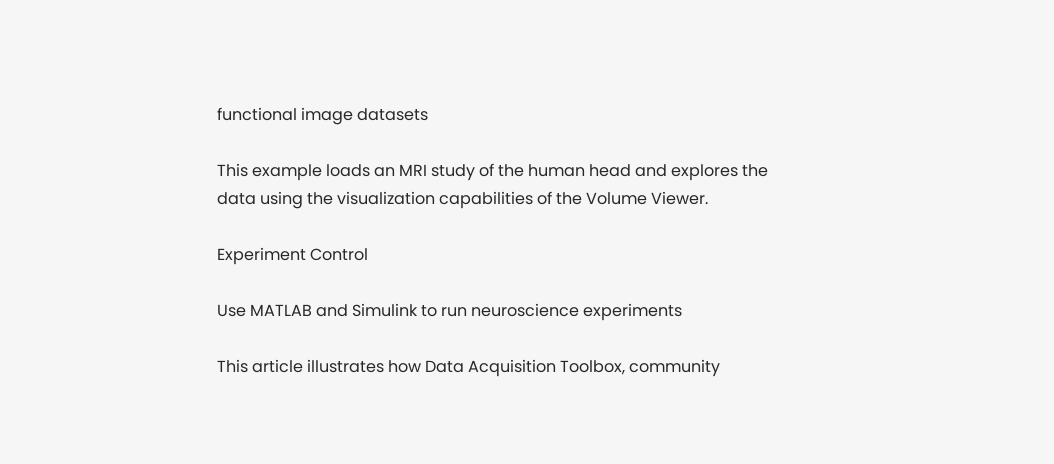functional image datasets

This example loads an MRI study of the human head and explores the data using the visualization capabilities of the Volume Viewer.

Experiment Control

Use MATLAB and Simulink to run neuroscience experiments

This article illustrates how Data Acquisition Toolbox, community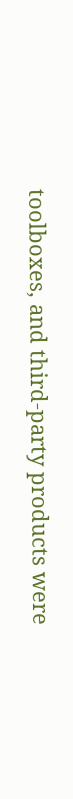toolboxes, and third-party products were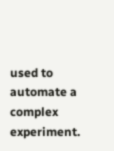used to automate a complex experiment.